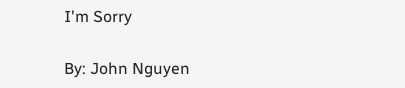I'm Sorry

By: John Nguyen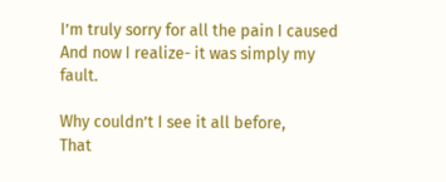I’m truly sorry for all the pain I caused
And now I realize- it was simply my fault.

Why couldn’t I see it all before,
That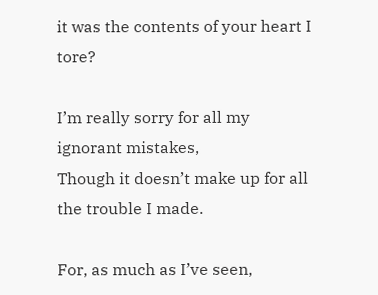it was the contents of your heart I tore?

I’m really sorry for all my ignorant mistakes,
Though it doesn’t make up for all the trouble I made.

For, as much as I’ve seen,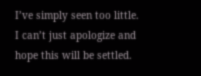I’ve simply seen too little.
I can’t just apologize and hope this will be settled.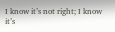I know it’s not right; I know it’s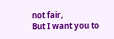not fair,
But I want you to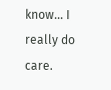know... I really do care.